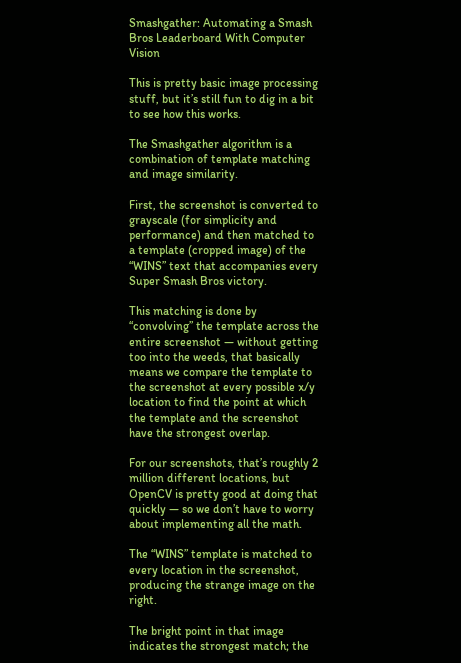Smashgather: Automating a Smash Bros Leaderboard With Computer Vision

This is pretty basic image processing stuff, but it’s still fun to dig in a bit to see how this works.

The Smashgather algorithm is a combination of template matching and image similarity.

First, the screenshot is converted to grayscale (for simplicity and performance) and then matched to a template (cropped image) of the “WINS” text that accompanies every Super Smash Bros victory.

This matching is done by “convolving” the template across the entire screenshot — without getting too into the weeds, that basically means we compare the template to the screenshot at every possible x/y location to find the point at which the template and the screenshot have the strongest overlap.

For our screenshots, that’s roughly 2 million different locations, but OpenCV is pretty good at doing that quickly — so we don’t have to worry about implementing all the math.

The “WINS” template is matched to every location in the screenshot, producing the strange image on the right.

The bright point in that image indicates the strongest match; the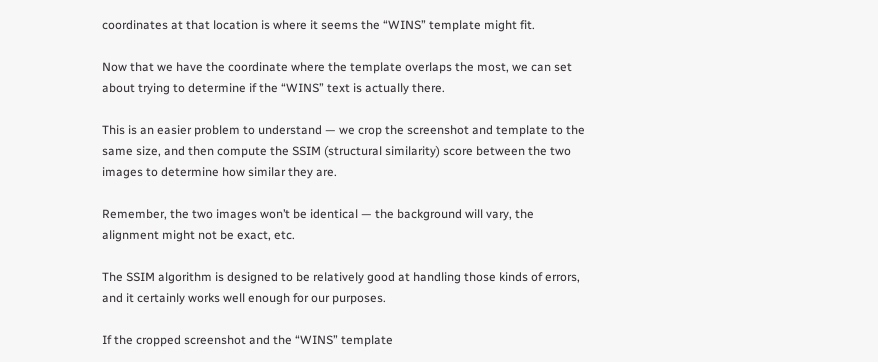coordinates at that location is where it seems the “WINS” template might fit.

Now that we have the coordinate where the template overlaps the most, we can set about trying to determine if the “WINS” text is actually there.

This is an easier problem to understand — we crop the screenshot and template to the same size, and then compute the SSIM (structural similarity) score between the two images to determine how similar they are.

Remember, the two images won’t be identical — the background will vary, the alignment might not be exact, etc.

The SSIM algorithm is designed to be relatively good at handling those kinds of errors, and it certainly works well enough for our purposes.

If the cropped screenshot and the “WINS” template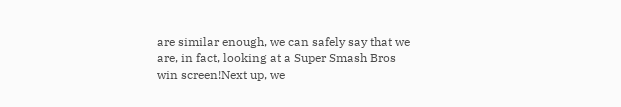are similar enough, we can safely say that we are, in fact, looking at a Super Smash Bros win screen!Next up, we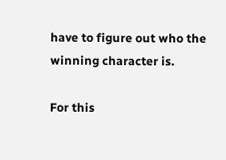have to figure out who the winning character is.

For this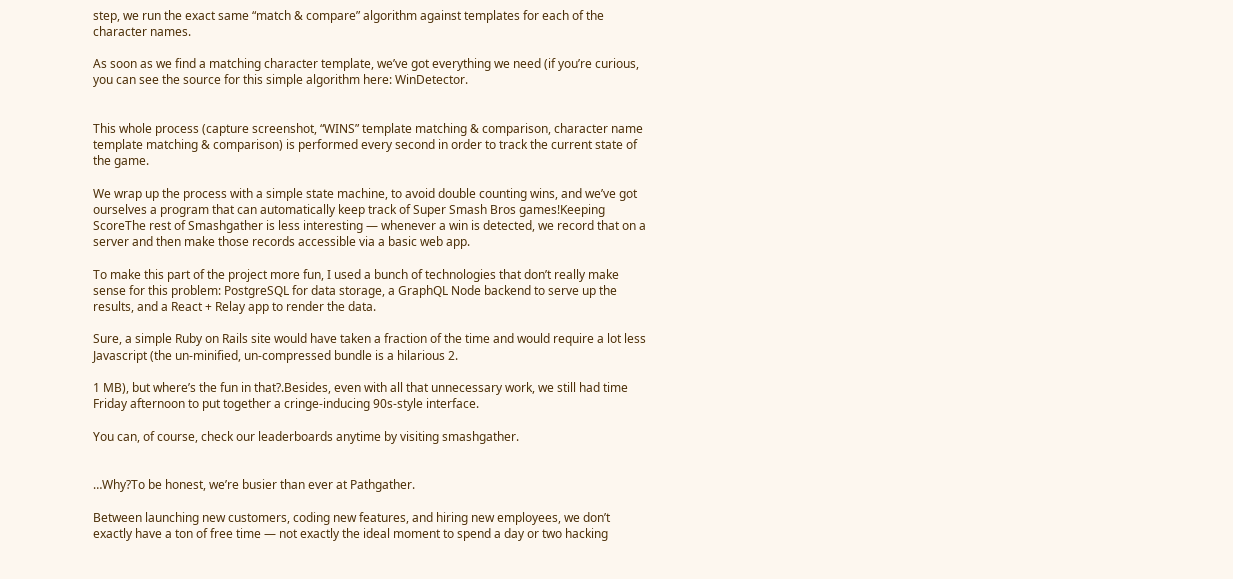step, we run the exact same “match & compare” algorithm against templates for each of the character names.

As soon as we find a matching character template, we’ve got everything we need (if you’re curious, you can see the source for this simple algorithm here: WinDetector.


This whole process (capture screenshot, “WINS” template matching & comparison, character name template matching & comparison) is performed every second in order to track the current state of the game.

We wrap up the process with a simple state machine, to avoid double counting wins, and we’ve got ourselves a program that can automatically keep track of Super Smash Bros games!Keeping ScoreThe rest of Smashgather is less interesting — whenever a win is detected, we record that on a server and then make those records accessible via a basic web app.

To make this part of the project more fun, I used a bunch of technologies that don’t really make sense for this problem: PostgreSQL for data storage, a GraphQL Node backend to serve up the results, and a React + Relay app to render the data.

Sure, a simple Ruby on Rails site would have taken a fraction of the time and would require a lot less Javascript (the un-minified, un-compressed bundle is a hilarious 2.

1 MB), but where’s the fun in that?.Besides, even with all that unnecessary work, we still had time Friday afternoon to put together a cringe-inducing 90s-style interface.

You can, of course, check our leaderboards anytime by visiting smashgather.


…Why?To be honest, we’re busier than ever at Pathgather.

Between launching new customers, coding new features, and hiring new employees, we don’t exactly have a ton of free time — not exactly the ideal moment to spend a day or two hacking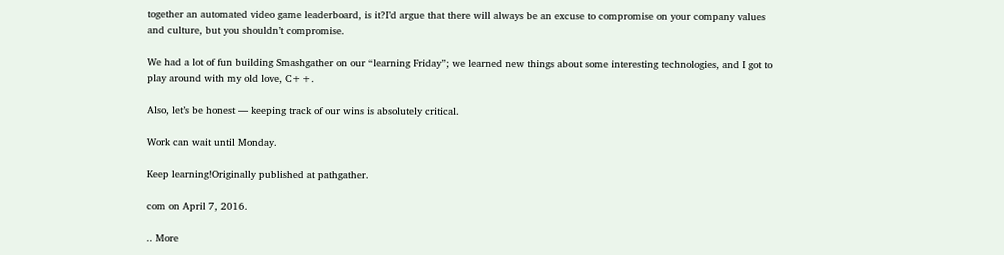together an automated video game leaderboard, is it?I’d argue that there will always be an excuse to compromise on your company values and culture, but you shouldn’t compromise.

We had a lot of fun building Smashgather on our “learning Friday”; we learned new things about some interesting technologies, and I got to play around with my old love, C++.

Also, let’s be honest — keeping track of our wins is absolutely critical.

Work can wait until Monday.

Keep learning!Originally published at pathgather.

com on April 7, 2016.

.. More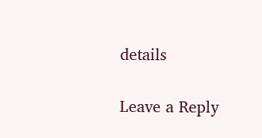details

Leave a Reply